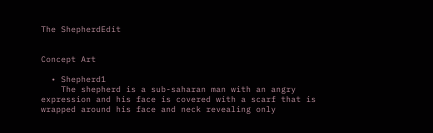The ShepherdEdit


Concept Art

  • Shepherd1
    The shepherd is a sub-saharan man with an angry expression and his face is covered with a scarf that is wrapped around his face and neck revealing only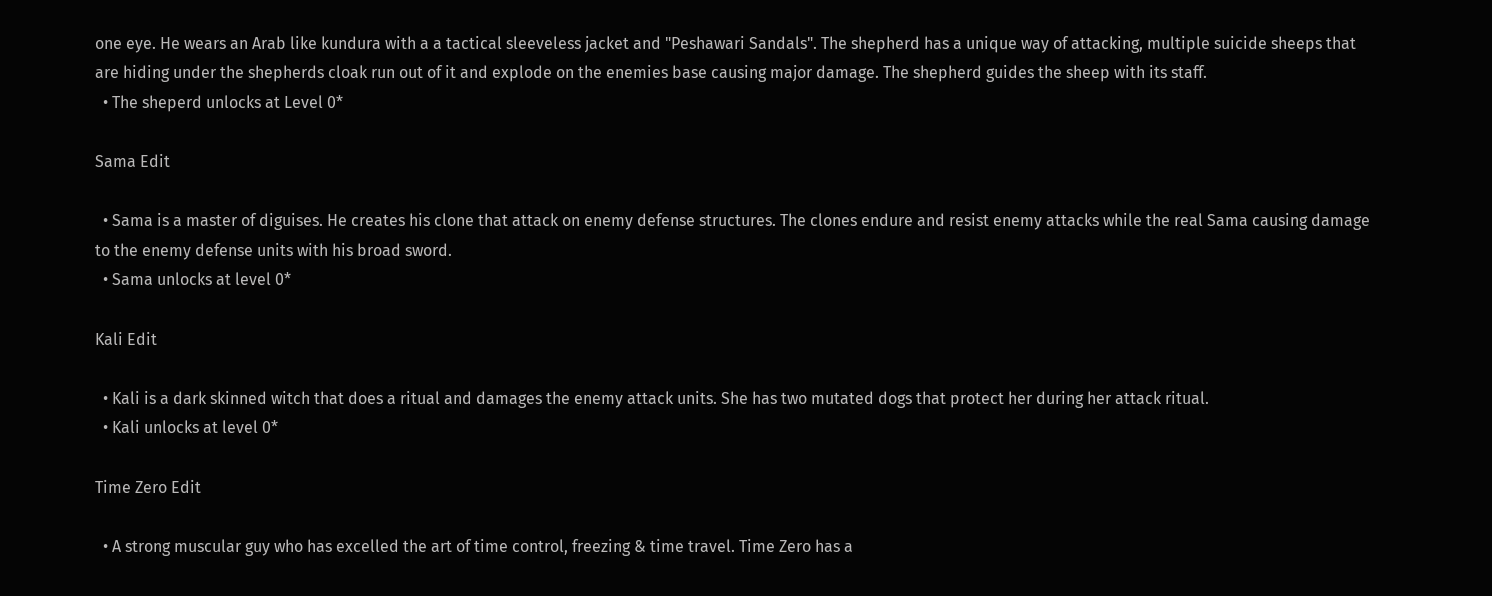one eye. He wears an Arab like kundura with a a tactical sleeveless jacket and "Peshawari Sandals". The shepherd has a unique way of attacking, multiple suicide sheeps that are hiding under the shepherds cloak run out of it and explode on the enemies base causing major damage. The shepherd guides the sheep with its staff.
  • The sheperd unlocks at Level 0*

Sama Edit

  • Sama is a master of diguises. He creates his clone that attack on enemy defense structures. The clones endure and resist enemy attacks while the real Sama causing damage to the enemy defense units with his broad sword.
  • Sama unlocks at level 0*

Kali Edit

  • Kali is a dark skinned witch that does a ritual and damages the enemy attack units. She has two mutated dogs that protect her during her attack ritual.
  • Kali unlocks at level 0*

Time Zero Edit

  • A strong muscular guy who has excelled the art of time control, freezing & time travel. Time Zero has a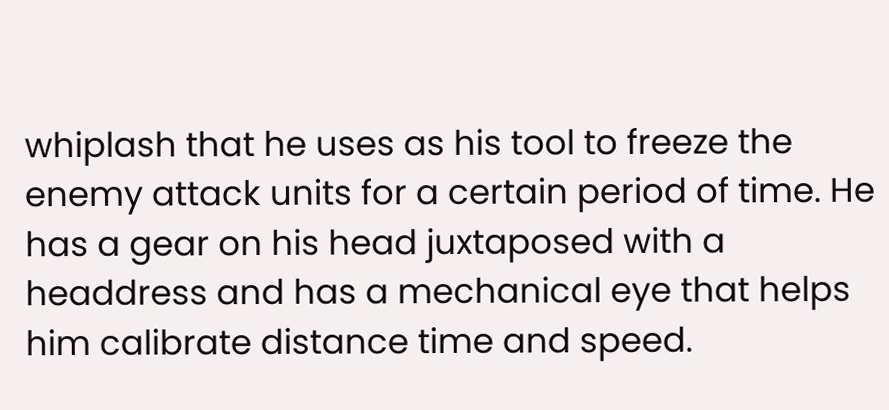whiplash that he uses as his tool to freeze the enemy attack units for a certain period of time. He has a gear on his head juxtaposed with a headdress and has a mechanical eye that helps him calibrate distance time and speed.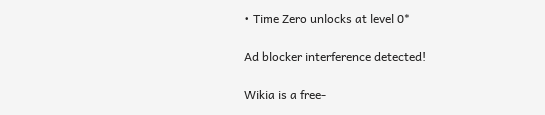• Time Zero unlocks at level 0*

Ad blocker interference detected!

Wikia is a free-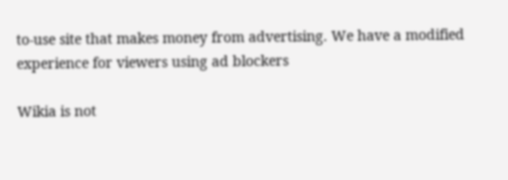to-use site that makes money from advertising. We have a modified experience for viewers using ad blockers

Wikia is not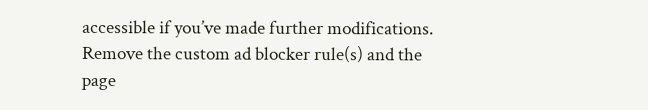accessible if you’ve made further modifications. Remove the custom ad blocker rule(s) and the page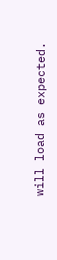will load as expected.